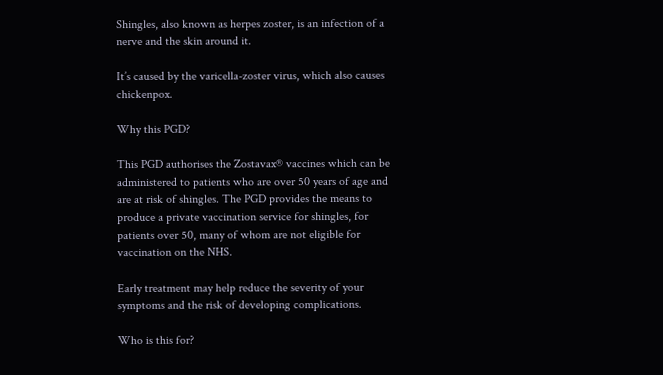Shingles, also known as herpes zoster, is an infection of a
nerve and the skin around it.

It’s caused by the varicella-zoster virus, which also causes chickenpox.

Why this PGD?

This PGD authorises the Zostavax® vaccines which can be administered to patients who are over 50 years of age and are at risk of shingles. The PGD provides the means to produce a private vaccination service for shingles, for patients over 50, many of whom are not eligible for vaccination on the NHS.

Early treatment may help reduce the severity of your symptoms and the risk of developing complications.

Who is this for?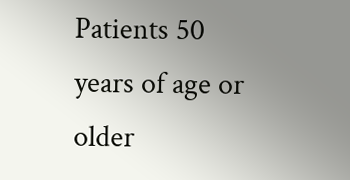Patients 50 years of age or older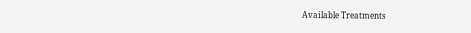Available Treatments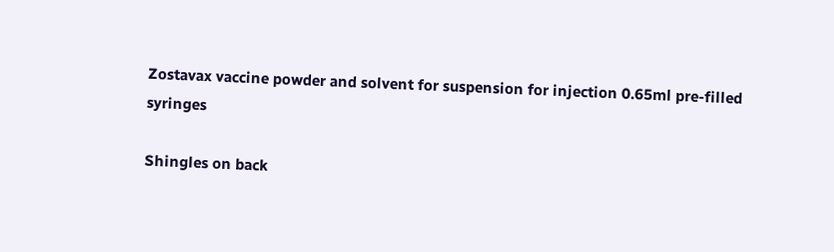Zostavax vaccine powder and solvent for suspension for injection 0.65ml pre-filled syringes

Shingles on back